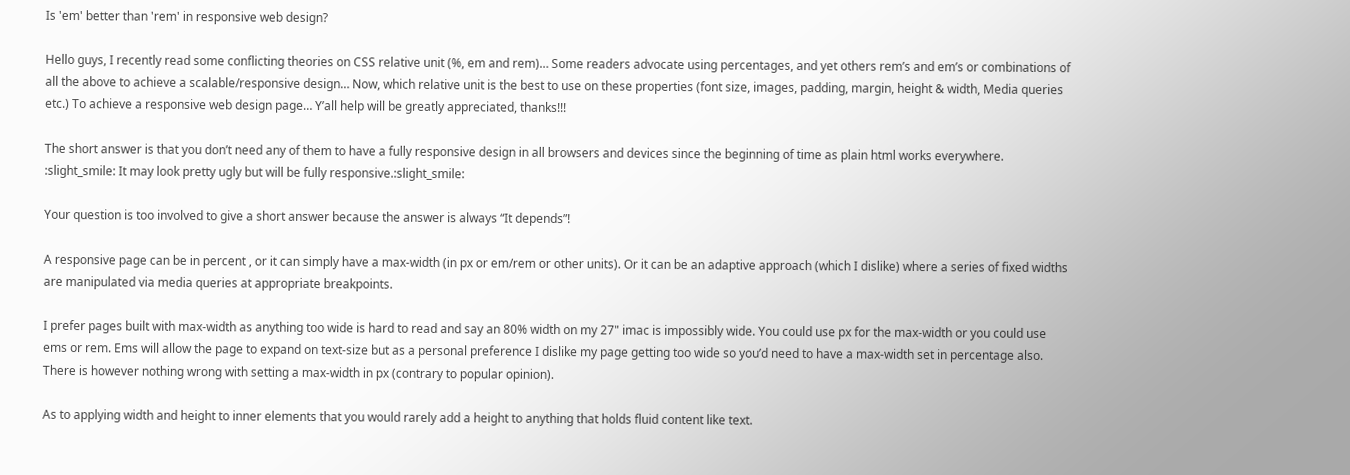Is 'em' better than 'rem' in responsive web design?

Hello guys, I recently read some conflicting theories on CSS relative unit (%, em and rem)… Some readers advocate using percentages, and yet others rem’s and em’s or combinations of all the above to achieve a scalable/responsive design… Now, which relative unit is the best to use on these properties (font size, images, padding, margin, height & width, Media queries etc.) To achieve a responsive web design page… Y’all help will be greatly appreciated, thanks!!!

The short answer is that you don’t need any of them to have a fully responsive design in all browsers and devices since the beginning of time as plain html works everywhere. :slight_smile: It may look pretty ugly but will be fully responsive.:slight_smile:

Your question is too involved to give a short answer because the answer is always “It depends”!

A responsive page can be in percent , or it can simply have a max-width (in px or em/rem or other units). Or it can be an adaptive approach (which I dislike) where a series of fixed widths are manipulated via media queries at appropriate breakpoints.

I prefer pages built with max-width as anything too wide is hard to read and say an 80% width on my 27" imac is impossibly wide. You could use px for the max-width or you could use ems or rem. Ems will allow the page to expand on text-size but as a personal preference I dislike my page getting too wide so you’d need to have a max-width set in percentage also. There is however nothing wrong with setting a max-width in px (contrary to popular opinion).

As to applying width and height to inner elements that you would rarely add a height to anything that holds fluid content like text.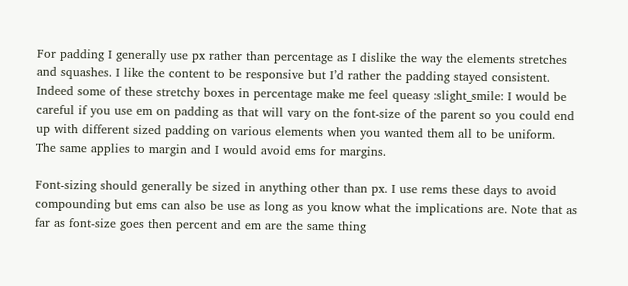For padding I generally use px rather than percentage as I dislike the way the elements stretches and squashes. I like the content to be responsive but I’d rather the padding stayed consistent. Indeed some of these stretchy boxes in percentage make me feel queasy :slight_smile: I would be careful if you use em on padding as that will vary on the font-size of the parent so you could end up with different sized padding on various elements when you wanted them all to be uniform. The same applies to margin and I would avoid ems for margins.

Font-sizing should generally be sized in anything other than px. I use rems these days to avoid compounding but ems can also be use as long as you know what the implications are. Note that as far as font-size goes then percent and em are the same thing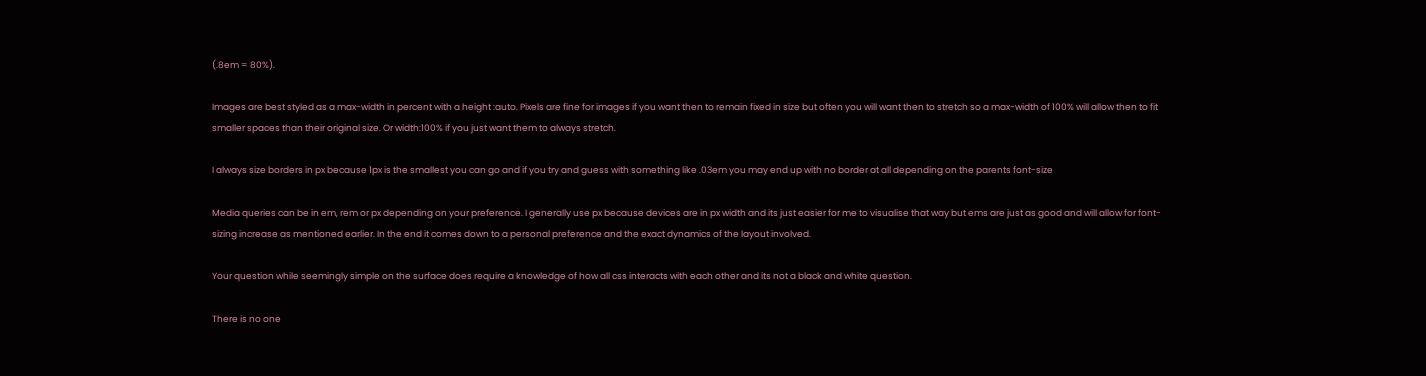(.8em = 80%).

Images are best styled as a max-width in percent with a height :auto. Pixels are fine for images if you want then to remain fixed in size but often you will want then to stretch so a max-width of 100% will allow then to fit smaller spaces than their original size. Or width:100% if you just want them to always stretch.

I always size borders in px because 1px is the smallest you can go and if you try and guess with something like .03em you may end up with no border at all depending on the parents font-size

Media queries can be in em, rem or px depending on your preference. I generally use px because devices are in px width and its just easier for me to visualise that way but ems are just as good and will allow for font-sizing increase as mentioned earlier. In the end it comes down to a personal preference and the exact dynamics of the layout involved.

Your question while seemingly simple on the surface does require a knowledge of how all css interacts with each other and its not a black and white question.

There is no one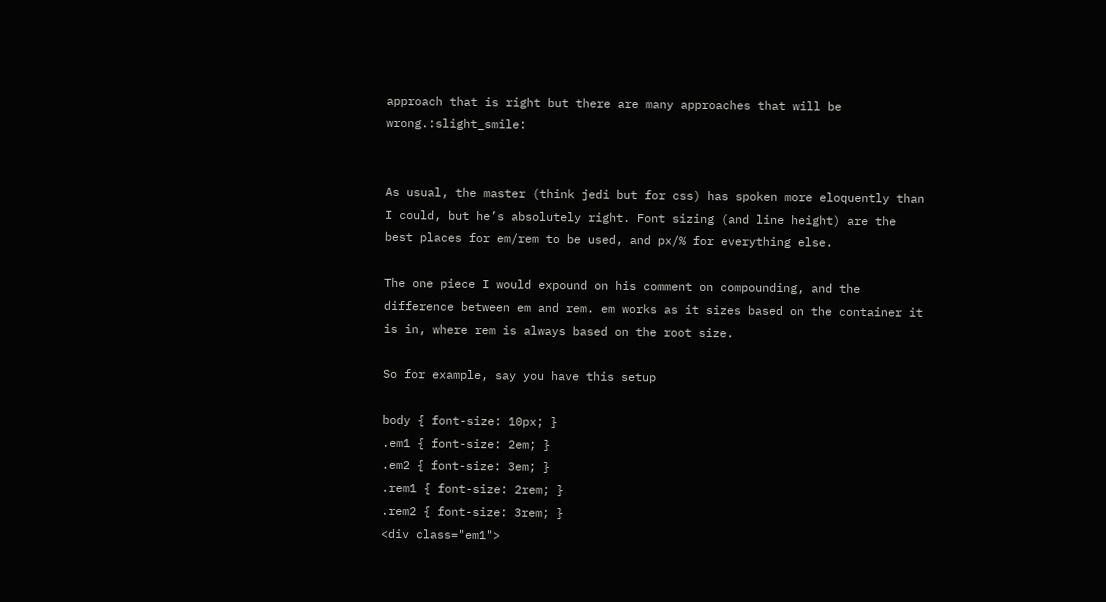approach that is right but there are many approaches that will be wrong.:slight_smile:


As usual, the master (think jedi but for css) has spoken more eloquently than I could, but he’s absolutely right. Font sizing (and line height) are the best places for em/rem to be used, and px/% for everything else.

The one piece I would expound on his comment on compounding, and the difference between em and rem. em works as it sizes based on the container it is in, where rem is always based on the root size.

So for example, say you have this setup

body { font-size: 10px; }
.em1 { font-size: 2em; }
.em2 { font-size: 3em; }
.rem1 { font-size: 2rem; }
.rem2 { font-size: 3rem; }
<div class="em1">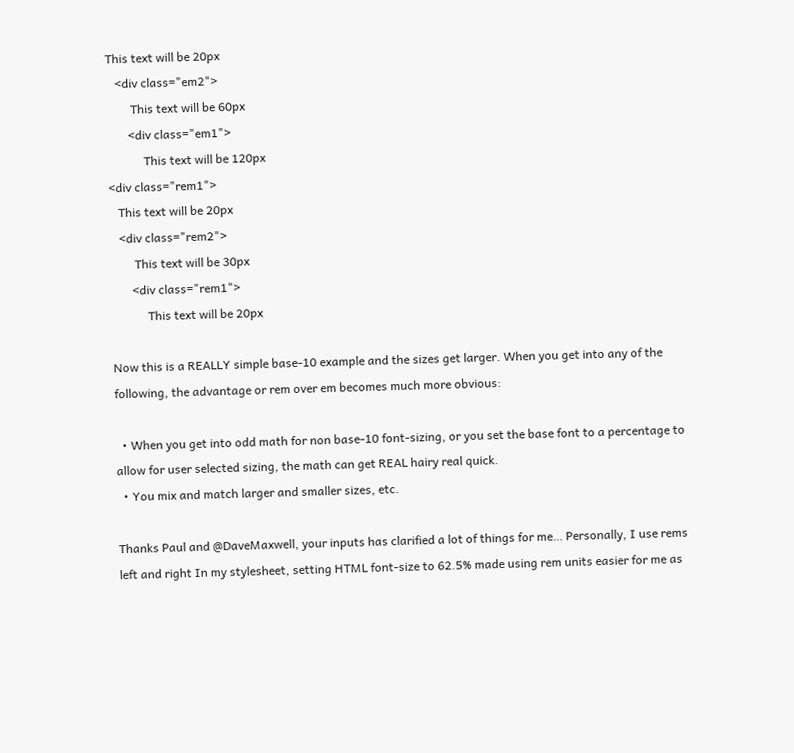This text will be 20px
   <div class="em2">
        This text will be 60px
       <div class="em1">
            This text will be 120px
<div class="rem1">
   This text will be 20px
   <div class="rem2">
        This text will be 30px
       <div class="rem1">
            This text will be 20px

Now this is a REALLY simple base-10 example and the sizes get larger. When you get into any of the following, the advantage or rem over em becomes much more obvious:

  • When you get into odd math for non base-10 font-sizing, or you set the base font to a percentage to allow for user selected sizing, the math can get REAL hairy real quick.
  • You mix and match larger and smaller sizes, etc.

Thanks Paul and @DaveMaxwell, your inputs has clarified a lot of things for me… Personally, I use rems left and right In my stylesheet, setting HTML font-size to 62.5% made using rem units easier for me as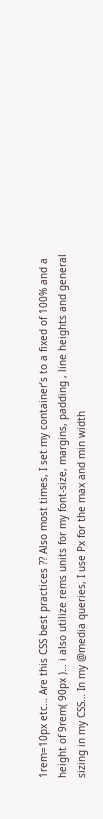1rem=10px etc… Are this CSS best practices ?? Also most times, I set my container’s to a fixed of 100% and a height of 9rem( 90px )… i also utilize rems units for my font-size, margins, padding , line heights and general sizing in my CSS… In my @media queries, I use Px for the max and min width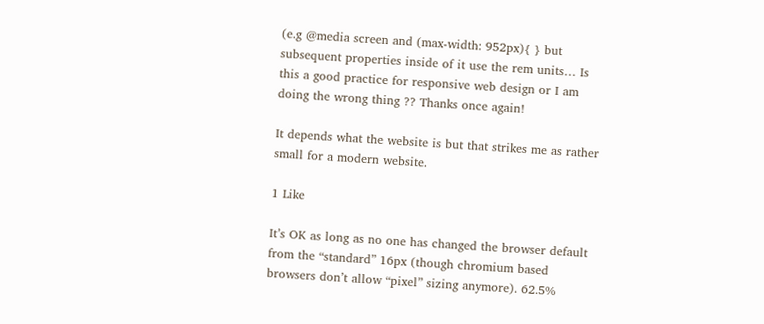(e.g @media screen and (max-width: 952px){ } but subsequent properties inside of it use the rem units… Is this a good practice for responsive web design or I am doing the wrong thing ?? Thanks once again!

It depends what the website is but that strikes me as rather small for a modern website.

1 Like

It’s OK as long as no one has changed the browser default from the “standard” 16px (though chromium based browsers don’t allow “pixel” sizing anymore). 62.5%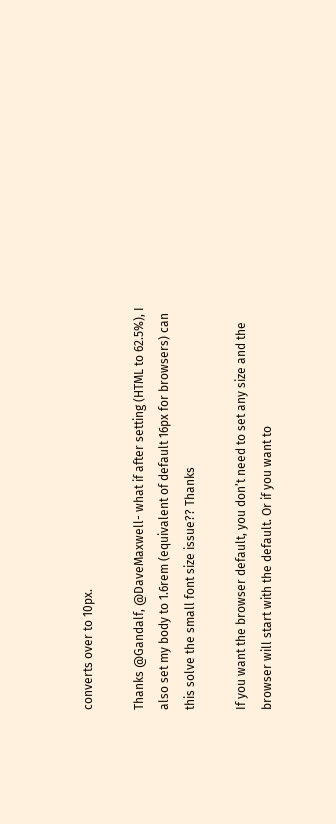converts over to 10px.

Thanks @Gandalf, @DaveMaxwell- what if after setting (HTML to 62.5%), I also set my body to 1.6rem (equivalent of default 16px for browsers) can this solve the small font size issue?? Thanks

If you want the browser default, you don’t need to set any size and the browser will start with the default. Or if you want to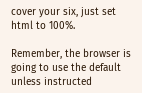cover your six, just set html to 100%.

Remember, the browser is going to use the default unless instructed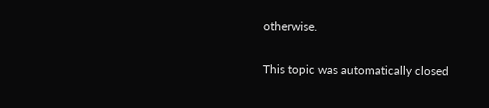otherwise.

This topic was automatically closed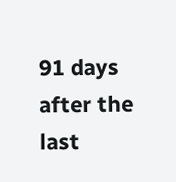91 days after the last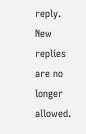reply. New replies are no longer allowed.